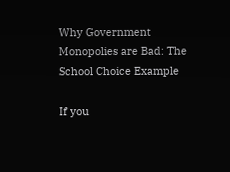Why Government Monopolies are Bad: The School Choice Example

If you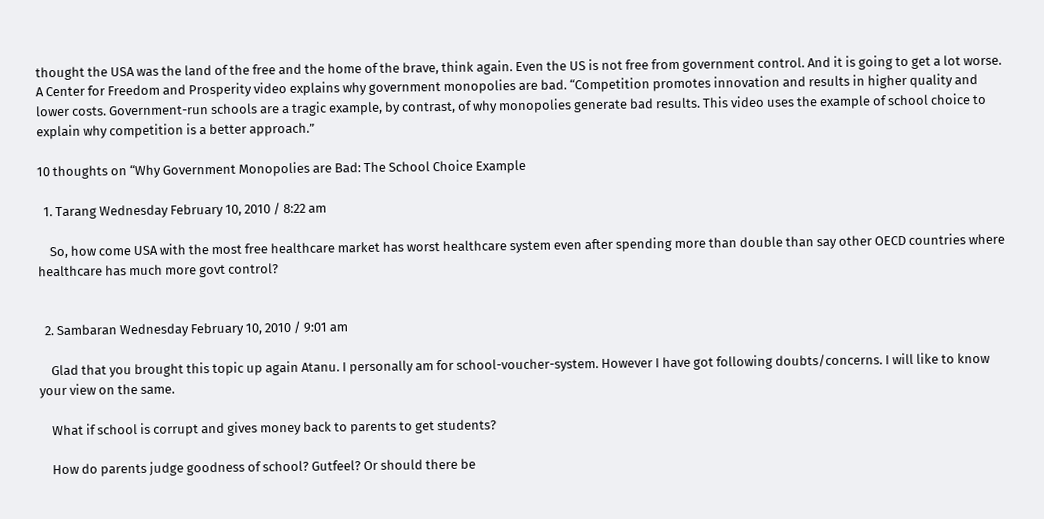thought the USA was the land of the free and the home of the brave, think again. Even the US is not free from government control. And it is going to get a lot worse. A Center for Freedom and Prosperity video explains why government monopolies are bad. “Competition promotes innovation and results in higher quality and lower costs. Government-run schools are a tragic example, by contrast, of why monopolies generate bad results. This video uses the example of school choice to explain why competition is a better approach.”

10 thoughts on “Why Government Monopolies are Bad: The School Choice Example

  1. Tarang Wednesday February 10, 2010 / 8:22 am

    So, how come USA with the most free healthcare market has worst healthcare system even after spending more than double than say other OECD countries where healthcare has much more govt control?


  2. Sambaran Wednesday February 10, 2010 / 9:01 am

    Glad that you brought this topic up again Atanu. I personally am for school-voucher-system. However I have got following doubts/concerns. I will like to know your view on the same.

    What if school is corrupt and gives money back to parents to get students?

    How do parents judge goodness of school? Gutfeel? Or should there be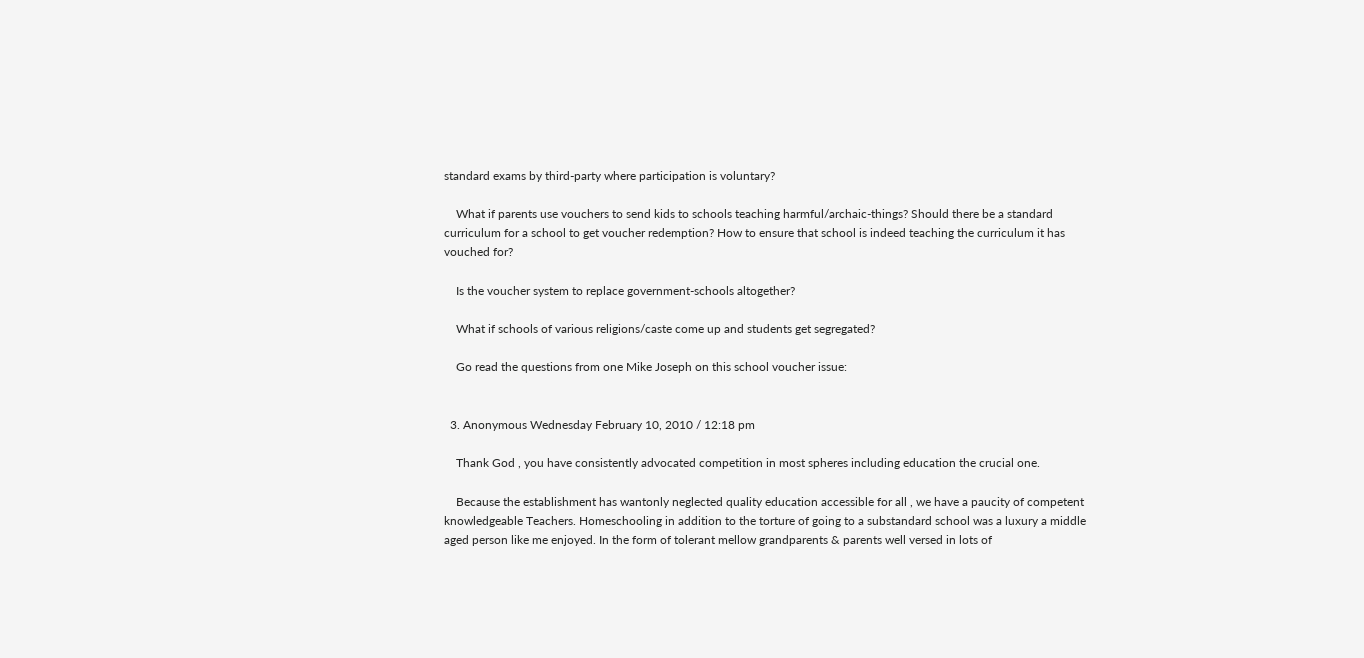standard exams by third-party where participation is voluntary?

    What if parents use vouchers to send kids to schools teaching harmful/archaic-things? Should there be a standard curriculum for a school to get voucher redemption? How to ensure that school is indeed teaching the curriculum it has vouched for?

    Is the voucher system to replace government-schools altogether?

    What if schools of various religions/caste come up and students get segregated?

    Go read the questions from one Mike Joseph on this school voucher issue:


  3. Anonymous Wednesday February 10, 2010 / 12:18 pm

    Thank God , you have consistently advocated competition in most spheres including education the crucial one.

    Because the establishment has wantonly neglected quality education accessible for all , we have a paucity of competent knowledgeable Teachers. Homeschooling in addition to the torture of going to a substandard school was a luxury a middle aged person like me enjoyed. In the form of tolerant mellow grandparents & parents well versed in lots of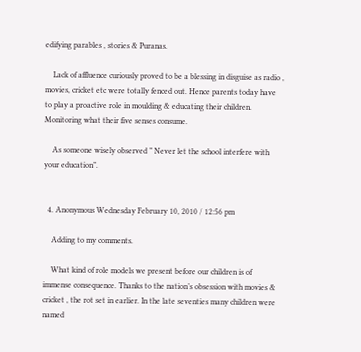edifying parables , stories & Puranas.

    Lack of affluence curiously proved to be a blessing in disguise as radio , movies, cricket etc were totally fenced out. Hence parents today have to play a proactive role in moulding & educating their children. Monitoring what their five senses consume.

    As someone wisely observed ” Never let the school interfere with your education”.


  4. Anonymous Wednesday February 10, 2010 / 12:56 pm

    Adding to my comments.

    What kind of role models we present before our children is of immense consequence. Thanks to the nation’s obsession with movies & cricket , the rot set in earlier. In the late seventies many children were named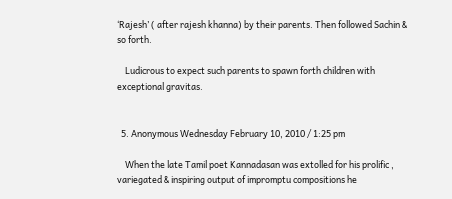‘Rajesh’ ( after rajesh khanna) by their parents. Then followed Sachin & so forth.

    Ludicrous to expect such parents to spawn forth children with exceptional gravitas.


  5. Anonymous Wednesday February 10, 2010 / 1:25 pm

    When the late Tamil poet Kannadasan was extolled for his prolific , variegated & inspiring output of impromptu compositions he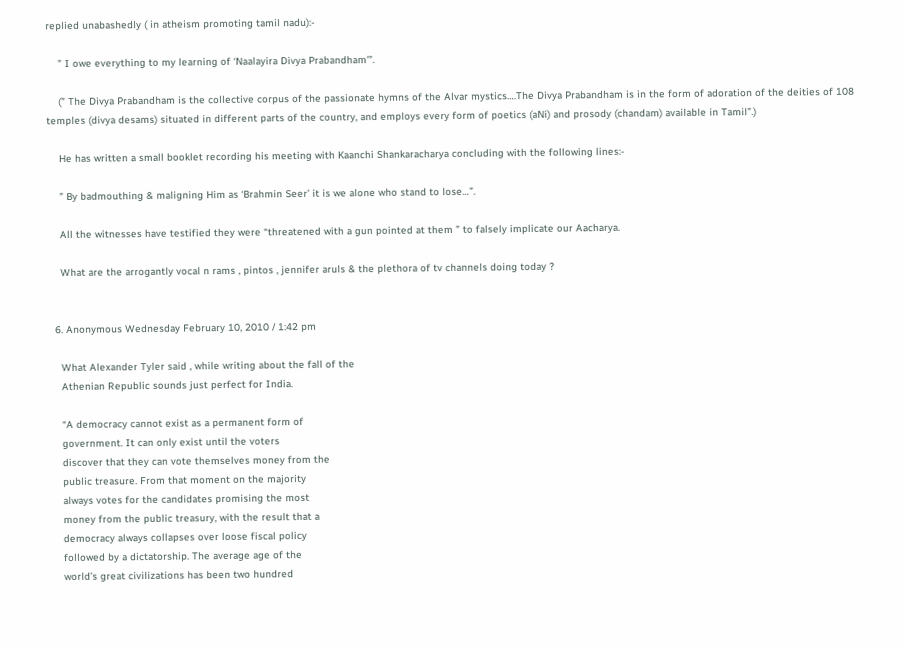replied unabashedly ( in atheism promoting tamil nadu):-

    ” I owe everything to my learning of ‘Naalayira Divya Prabandham'”.

    (” The Divya Prabandham is the collective corpus of the passionate hymns of the Alvar mystics….The Divya Prabandham is in the form of adoration of the deities of 108 temples (divya desams) situated in different parts of the country, and employs every form of poetics (aNi) and prosody (chandam) available in Tamil”.)

    He has written a small booklet recording his meeting with Kaanchi Shankaracharya concluding with the following lines:-

    ” By badmouthing & maligning Him as ‘Brahmin Seer’ it is we alone who stand to lose…”.

    All the witnesses have testified they were “threatened with a gun pointed at them ” to falsely implicate our Aacharya.

    What are the arrogantly vocal n rams , pintos , jennifer aruls & the plethora of tv channels doing today ?


  6. Anonymous Wednesday February 10, 2010 / 1:42 pm

    What Alexander Tyler said , while writing about the fall of the
    Athenian Republic sounds just perfect for India.

    “A democracy cannot exist as a permanent form of
    government. It can only exist until the voters
    discover that they can vote themselves money from the
    public treasure. From that moment on the majority
    always votes for the candidates promising the most
    money from the public treasury, with the result that a
    democracy always collapses over loose fiscal policy
    followed by a dictatorship. The average age of the
    world’s great civilizations has been two hundred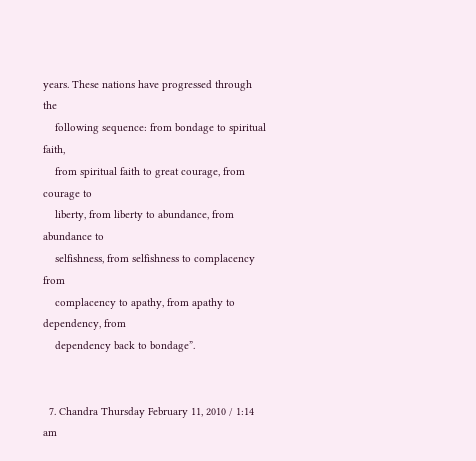years. These nations have progressed through the
    following sequence: from bondage to spiritual faith,
    from spiritual faith to great courage, from courage to
    liberty, from liberty to abundance, from abundance to
    selfishness, from selfishness to complacency from
    complacency to apathy, from apathy to dependency, from
    dependency back to bondage”.


  7. Chandra Thursday February 11, 2010 / 1:14 am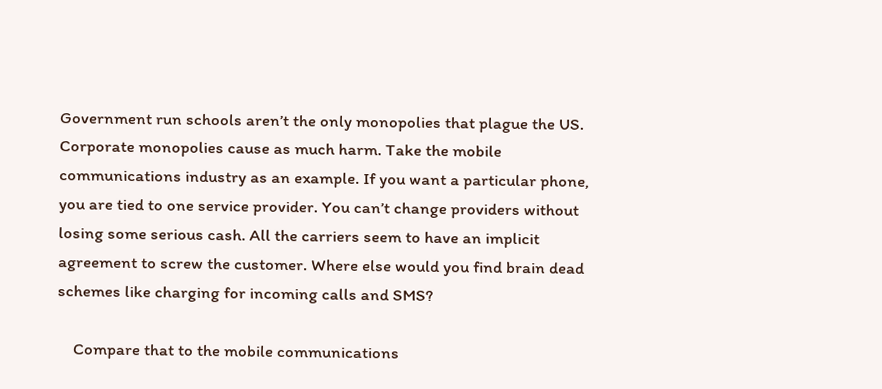Government run schools aren’t the only monopolies that plague the US. Corporate monopolies cause as much harm. Take the mobile communications industry as an example. If you want a particular phone, you are tied to one service provider. You can’t change providers without losing some serious cash. All the carriers seem to have an implicit agreement to screw the customer. Where else would you find brain dead schemes like charging for incoming calls and SMS?

    Compare that to the mobile communications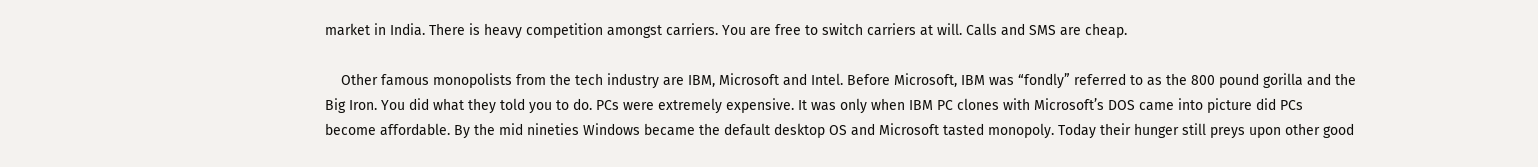market in India. There is heavy competition amongst carriers. You are free to switch carriers at will. Calls and SMS are cheap.

    Other famous monopolists from the tech industry are IBM, Microsoft and Intel. Before Microsoft, IBM was “fondly” referred to as the 800 pound gorilla and the Big Iron. You did what they told you to do. PCs were extremely expensive. It was only when IBM PC clones with Microsoft’s DOS came into picture did PCs become affordable. By the mid nineties Windows became the default desktop OS and Microsoft tasted monopoly. Today their hunger still preys upon other good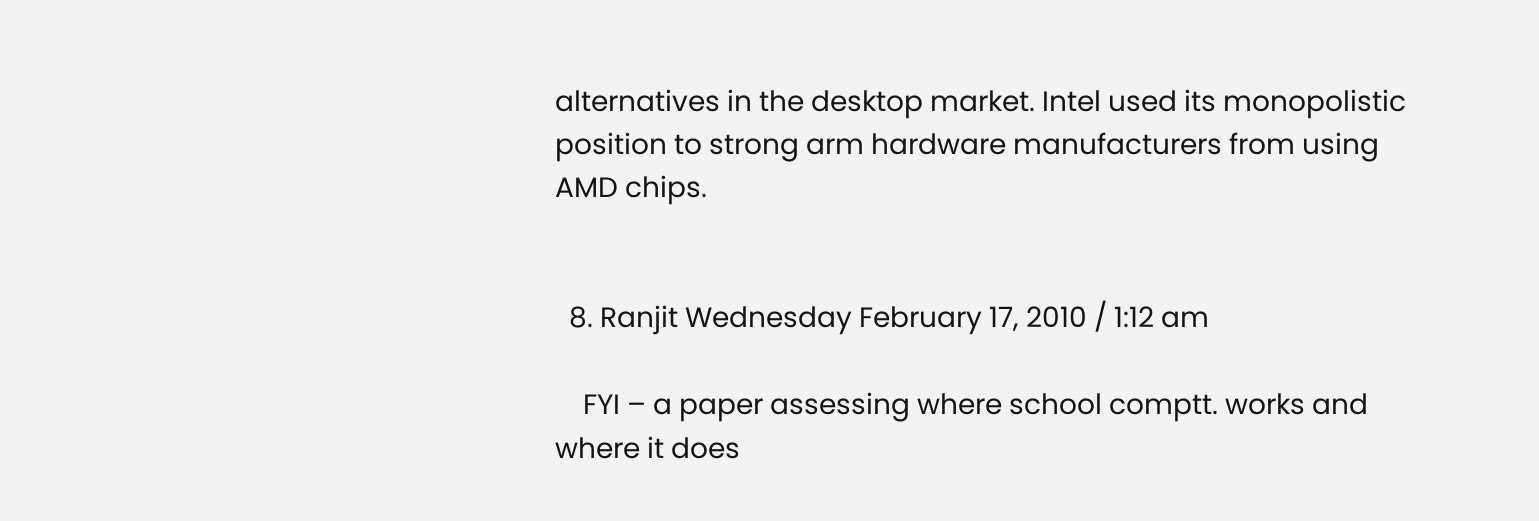alternatives in the desktop market. Intel used its monopolistic position to strong arm hardware manufacturers from using AMD chips.


  8. Ranjit Wednesday February 17, 2010 / 1:12 am

    FYI – a paper assessing where school comptt. works and where it does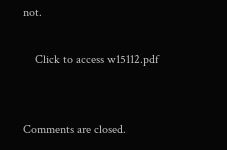not.

    Click to access w15112.pdf


Comments are closed.